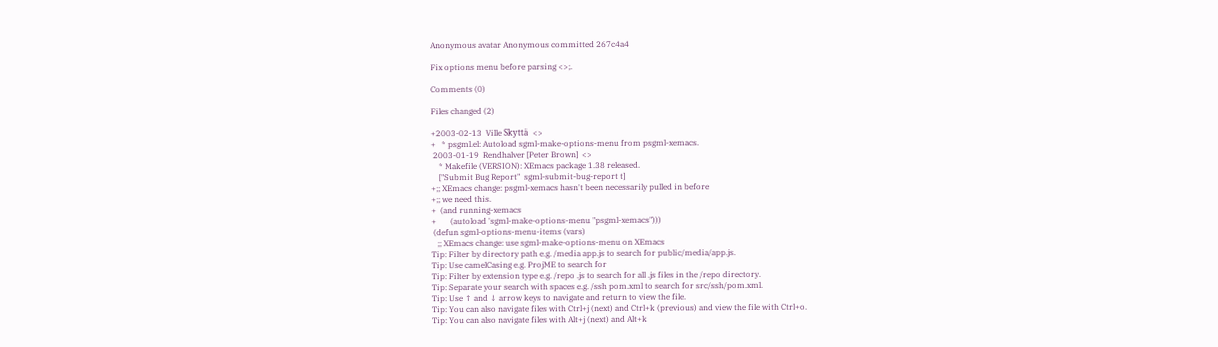Anonymous avatar Anonymous committed 267c4a4

Fix options menu before parsing <>;.

Comments (0)

Files changed (2)

+2003-02-13  Ville Skyttä  <>
+   * psgml.el: Autoload sgml-make-options-menu from psgml-xemacs.
 2003-01-19  Rendhalver [Peter Brown]  <>
    * Makefile (VERSION): XEmacs package 1.38 released.
    ["Submit Bug Report"  sgml-submit-bug-report t]
+;; XEmacs change: psgml-xemacs hasn't been necessarily pulled in before
+;; we need this.
+  (and running-xemacs
+       (autoload 'sgml-make-options-menu "psgml-xemacs")))
 (defun sgml-options-menu-items (vars)
   ;; XEmacs change: use sgml-make-options-menu on XEmacs
Tip: Filter by directory path e.g. /media app.js to search for public/media/app.js.
Tip: Use camelCasing e.g. ProjME to search for
Tip: Filter by extension type e.g. /repo .js to search for all .js files in the /repo directory.
Tip: Separate your search with spaces e.g. /ssh pom.xml to search for src/ssh/pom.xml.
Tip: Use ↑ and ↓ arrow keys to navigate and return to view the file.
Tip: You can also navigate files with Ctrl+j (next) and Ctrl+k (previous) and view the file with Ctrl+o.
Tip: You can also navigate files with Alt+j (next) and Alt+k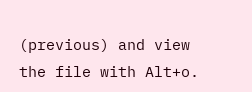(previous) and view the file with Alt+o.